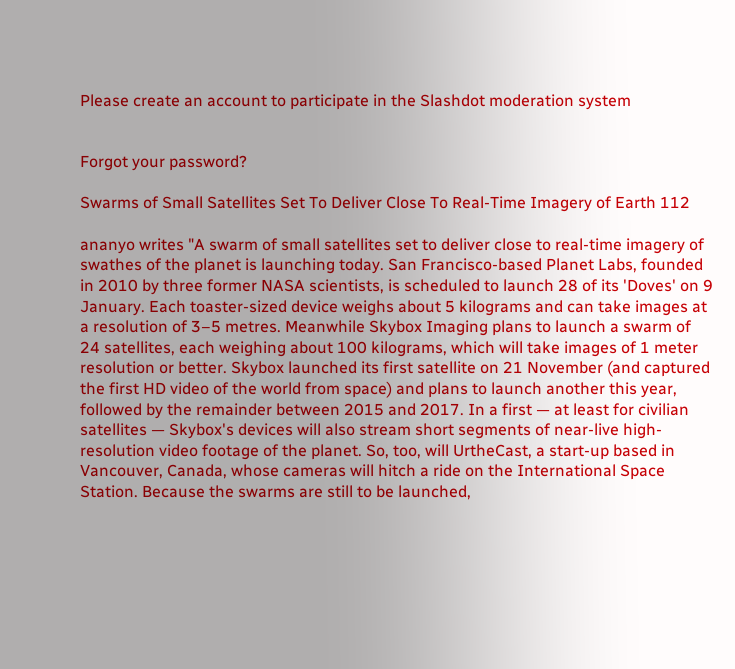Please create an account to participate in the Slashdot moderation system


Forgot your password?

Swarms of Small Satellites Set To Deliver Close To Real-Time Imagery of Earth 112

ananyo writes "A swarm of small satellites set to deliver close to real-time imagery of swathes of the planet is launching today. San Francisco-based Planet Labs, founded in 2010 by three former NASA scientists, is scheduled to launch 28 of its 'Doves' on 9 January. Each toaster-sized device weighs about 5 kilograms and can take images at a resolution of 3–5 metres. Meanwhile Skybox Imaging plans to launch a swarm of 24 satellites, each weighing about 100 kilograms, which will take images of 1 meter resolution or better. Skybox launched its first satellite on 21 November (and captured the first HD video of the world from space) and plans to launch another this year, followed by the remainder between 2015 and 2017. In a first — at least for civilian satellites — Skybox's devices will also stream short segments of near-live high-resolution video footage of the planet. So, too, will UrtheCast, a start-up based in Vancouver, Canada, whose cameras will hitch a ride on the International Space Station. Because the swarms are still to be launched,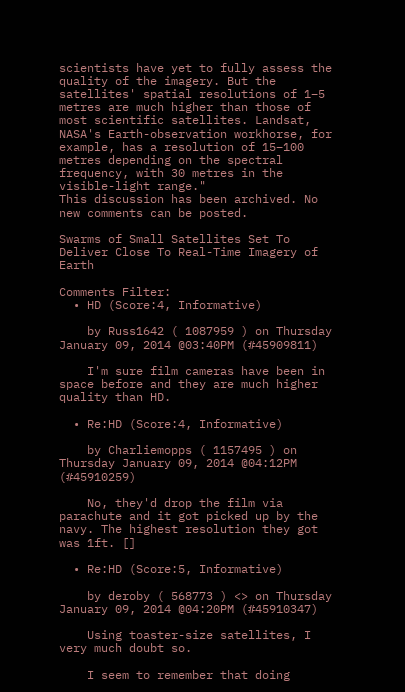scientists have yet to fully assess the quality of the imagery. But the satellites' spatial resolutions of 1–5 metres are much higher than those of most scientific satellites. Landsat, NASA's Earth-observation workhorse, for example, has a resolution of 15–100 metres depending on the spectral frequency, with 30 metres in the visible-light range."
This discussion has been archived. No new comments can be posted.

Swarms of Small Satellites Set To Deliver Close To Real-Time Imagery of Earth

Comments Filter:
  • HD (Score:4, Informative)

    by Russ1642 ( 1087959 ) on Thursday January 09, 2014 @03:40PM (#45909811)

    I'm sure film cameras have been in space before and they are much higher quality than HD.

  • Re:HD (Score:4, Informative)

    by Charliemopps ( 1157495 ) on Thursday January 09, 2014 @04:12PM (#45910259)

    No, they'd drop the film via parachute and it got picked up by the navy. The highest resolution they got was 1ft. []

  • Re:HD (Score:5, Informative)

    by deroby ( 568773 ) <> on Thursday January 09, 2014 @04:20PM (#45910347)

    Using toaster-size satellites, I very much doubt so.

    I seem to remember that doing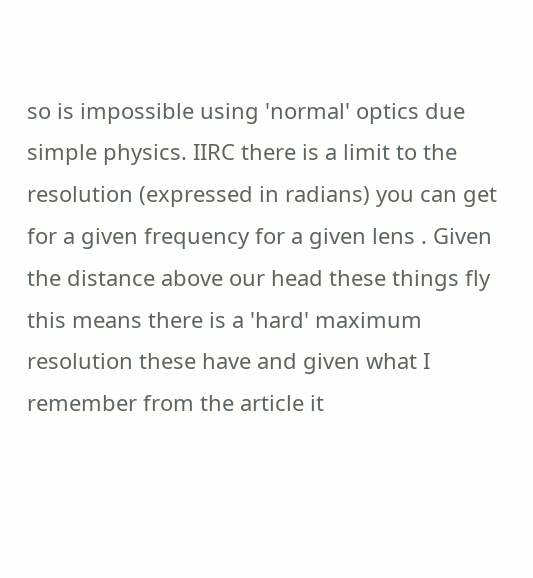so is impossible using 'normal' optics due simple physics. IIRC there is a limit to the resolution (expressed in radians) you can get for a given frequency for a given lens . Given the distance above our head these things fly this means there is a 'hard' maximum resolution these have and given what I remember from the article it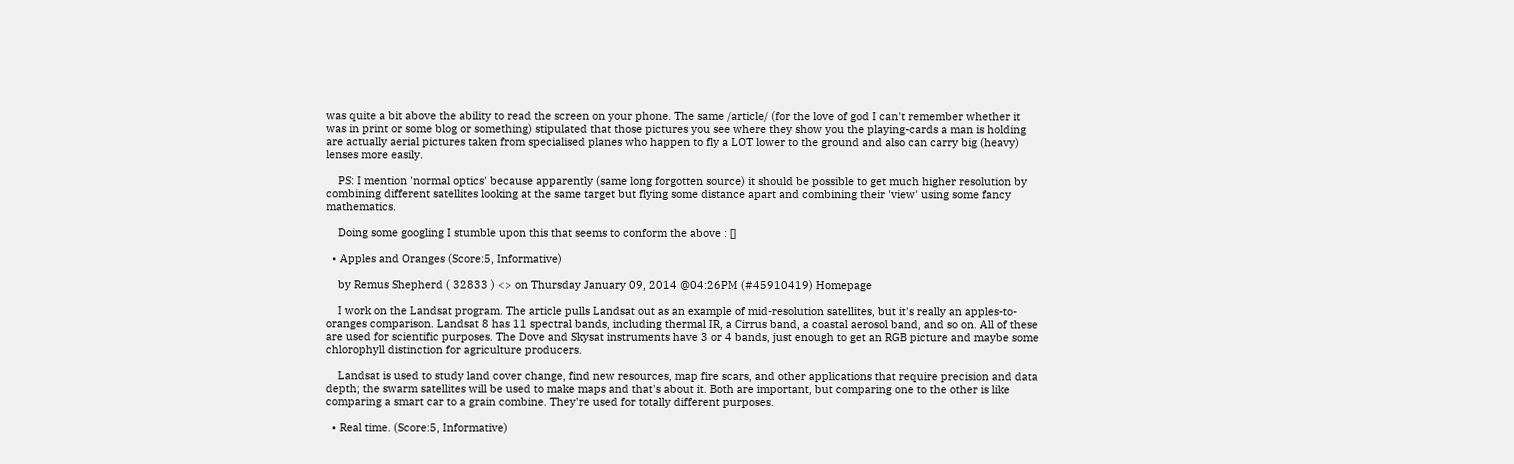was quite a bit above the ability to read the screen on your phone. The same /article/ (for the love of god I can't remember whether it was in print or some blog or something) stipulated that those pictures you see where they show you the playing-cards a man is holding are actually aerial pictures taken from specialised planes who happen to fly a LOT lower to the ground and also can carry big (heavy) lenses more easily.

    PS: I mention 'normal optics' because apparently (same long forgotten source) it should be possible to get much higher resolution by combining different satellites looking at the same target but flying some distance apart and combining their 'view' using some fancy mathematics.

    Doing some googling I stumble upon this that seems to conform the above : []

  • Apples and Oranges (Score:5, Informative)

    by Remus Shepherd ( 32833 ) <> on Thursday January 09, 2014 @04:26PM (#45910419) Homepage

    I work on the Landsat program. The article pulls Landsat out as an example of mid-resolution satellites, but it's really an apples-to-oranges comparison. Landsat 8 has 11 spectral bands, including thermal IR, a Cirrus band, a coastal aerosol band, and so on. All of these are used for scientific purposes. The Dove and Skysat instruments have 3 or 4 bands, just enough to get an RGB picture and maybe some chlorophyll distinction for agriculture producers.

    Landsat is used to study land cover change, find new resources, map fire scars, and other applications that require precision and data depth; the swarm satellites will be used to make maps and that's about it. Both are important, but comparing one to the other is like comparing a smart car to a grain combine. They're used for totally different purposes.

  • Real time. (Score:5, Informative)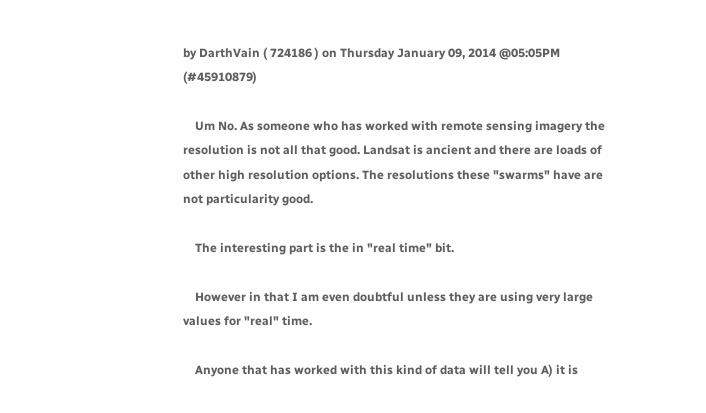by DarthVain ( 724186 ) on Thursday January 09, 2014 @05:05PM (#45910879)

    Um No. As someone who has worked with remote sensing imagery the resolution is not all that good. Landsat is ancient and there are loads of other high resolution options. The resolutions these "swarms" have are not particularity good.

    The interesting part is the in "real time" bit.

    However in that I am even doubtful unless they are using very large values for "real" time.

    Anyone that has worked with this kind of data will tell you A) it is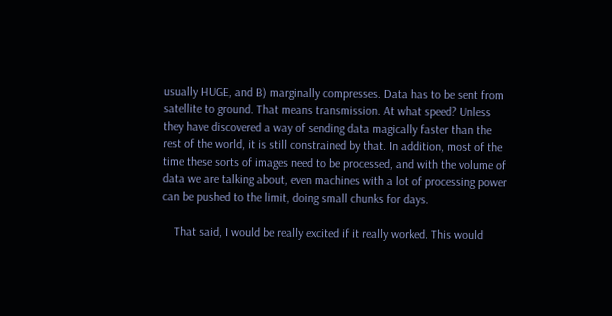usually HUGE, and B) marginally compresses. Data has to be sent from satellite to ground. That means transmission. At what speed? Unless they have discovered a way of sending data magically faster than the rest of the world, it is still constrained by that. In addition, most of the time these sorts of images need to be processed, and with the volume of data we are talking about, even machines with a lot of processing power can be pushed to the limit, doing small chunks for days.

    That said, I would be really excited if it really worked. This would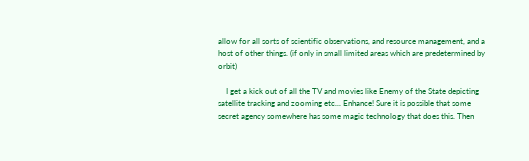allow for all sorts of scientific observations, and resource management, and a host of other things. (if only in small limited areas which are predetermined by orbit)

    I get a kick out of all the TV and movies like Enemy of the State depicting satellite tracking and zooming etc... Enhance! Sure it is possible that some secret agency somewhere has some magic technology that does this. Then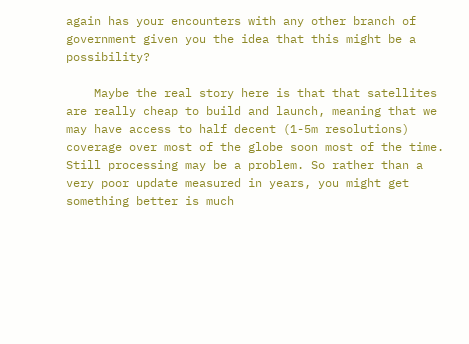again has your encounters with any other branch of government given you the idea that this might be a possibility?

    Maybe the real story here is that that satellites are really cheap to build and launch, meaning that we may have access to half decent (1-5m resolutions) coverage over most of the globe soon most of the time. Still processing may be a problem. So rather than a very poor update measured in years, you might get something better is much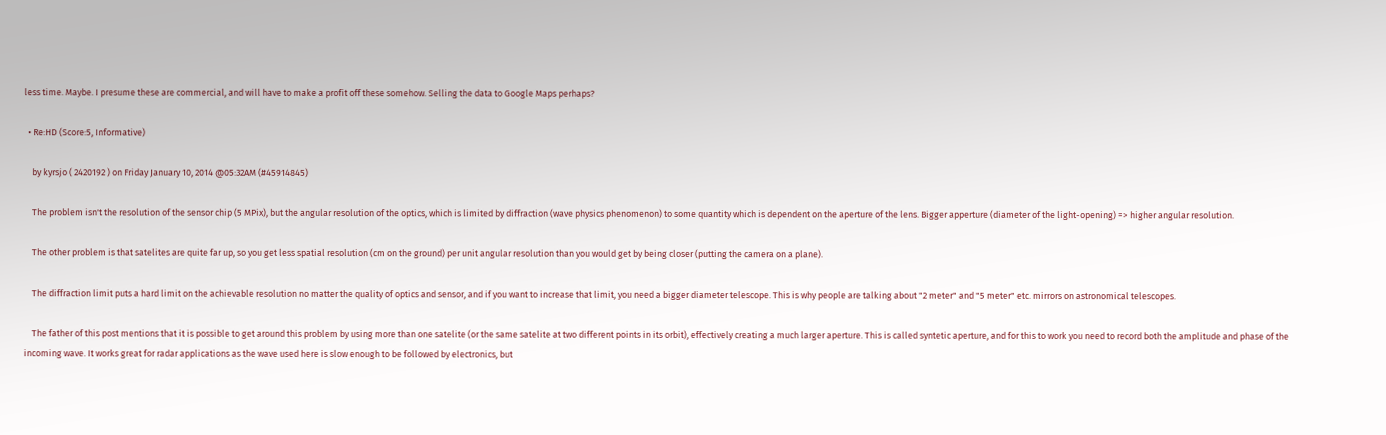less time. Maybe. I presume these are commercial, and will have to make a profit off these somehow. Selling the data to Google Maps perhaps?

  • Re:HD (Score:5, Informative)

    by kyrsjo ( 2420192 ) on Friday January 10, 2014 @05:32AM (#45914845)

    The problem isn't the resolution of the sensor chip (5 MPix), but the angular resolution of the optics, which is limited by diffraction (wave physics phenomenon) to some quantity which is dependent on the aperture of the lens. Bigger apperture (diameter of the light-opening) => higher angular resolution.

    The other problem is that satelites are quite far up, so you get less spatial resolution (cm on the ground) per unit angular resolution than you would get by being closer (putting the camera on a plane).

    The diffraction limit puts a hard limit on the achievable resolution no matter the quality of optics and sensor, and if you want to increase that limit, you need a bigger diameter telescope. This is why people are talking about "2 meter" and "5 meter" etc. mirrors on astronomical telescopes.

    The father of this post mentions that it is possible to get around this problem by using more than one satelite (or the same satelite at two different points in its orbit), effectively creating a much larger aperture. This is called syntetic aperture, and for this to work you need to record both the amplitude and phase of the incoming wave. It works great for radar applications as the wave used here is slow enough to be followed by electronics, but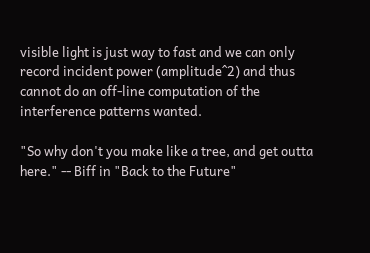visible light is just way to fast and we can only record incident power (amplitude^2) and thus cannot do an off-line computation of the interference patterns wanted.

"So why don't you make like a tree, and get outta here." -- Biff in "Back to the Future"